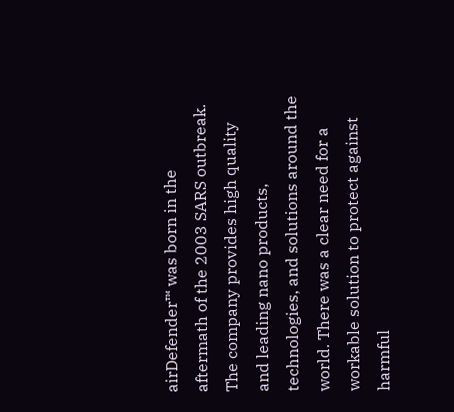airDefender™ was born in the aftermath of the 2003 SARS outbreak. The company provides high quality and leading nano products, technologies, and solutions around the world. There was a clear need for a workable solution to protect against harmful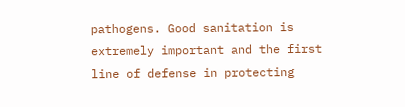pathogens. Good sanitation is extremely important and the first line of defense in protecting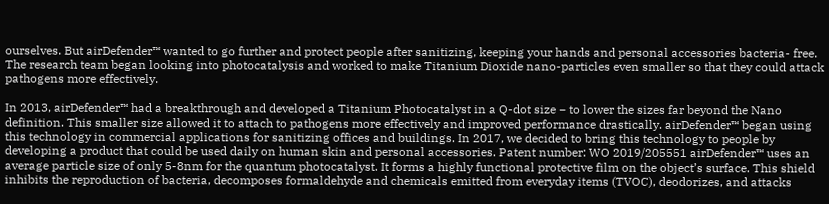ourselves. But airDefender™ wanted to go further and protect people after sanitizing, keeping your hands and personal accessories bacteria- free. The research team began looking into photocatalysis and worked to make Titanium Dioxide nano-particles even smaller so that they could attack pathogens more effectively.

In 2013, airDefender™ had a breakthrough and developed a Titanium Photocatalyst in a Q-dot size − to lower the sizes far beyond the Nano definition. This smaller size allowed it to attach to pathogens more effectively and improved performance drastically. airDefender™ began using this technology in commercial applications for sanitizing offices and buildings. In 2017, we decided to bring this technology to people by developing a product that could be used daily on human skin and personal accessories. Patent number: WO 2019/205551 airDefender™ uses an average particle size of only 5-8nm for the quantum photocatalyst. It forms a highly functional protective film on the object’s surface. This shield inhibits the reproduction of bacteria, decomposes formaldehyde and chemicals emitted from everyday items (TVOC), deodorizes, and attacks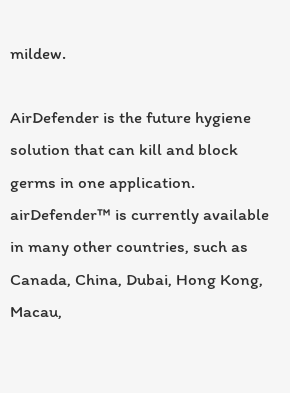mildew.

AirDefender is the future hygiene solution that can kill and block germs in one application. airDefender™ is currently available in many other countries, such as Canada, China, Dubai, Hong Kong, Macau,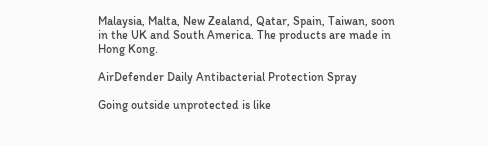Malaysia, Malta, New Zealand, Qatar, Spain, Taiwan, soon in the UK and South America. The products are made in Hong Kong.

AirDefender Daily Antibacterial Protection Spray

Going outside unprotected is like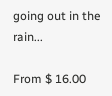going out in the rain...

From $ 16.00